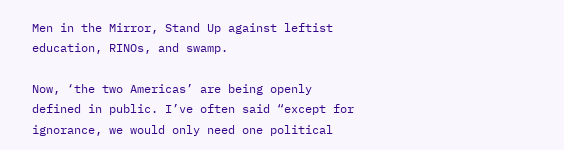Men in the Mirror, Stand Up against leftist education, RINOs, and swamp.

Now, ‘the two Americas’ are being openly defined in public. I’ve often said “except for ignorance, we would only need one political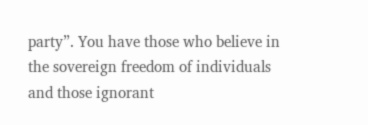party”. You have those who believe in the sovereign freedom of individuals and those ignorant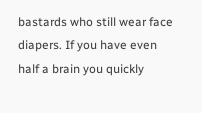bastards who still wear face diapers. If you have even half a brain you quickly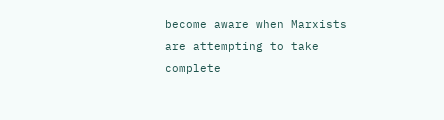become aware when Marxists are attempting to take complete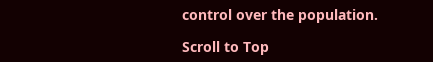control over the population.

Scroll to Top